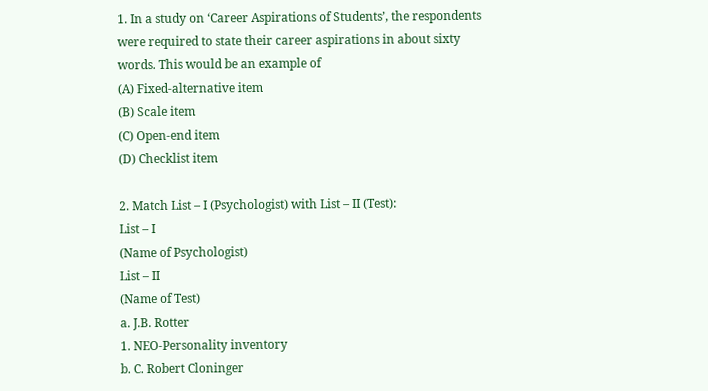1. In a study on ‘Career Aspirations of Students’, the respondents were required to state their career aspirations in about sixty words. This would be an example of
(A) Fixed-alternative item
(B) Scale item
(C) Open-end item
(D) Checklist item

2. Match List – I (Psychologist) with List – II (Test):
List – I
(Name of Psychologist)
List – II
(Name of Test)
a. J.B. Rotter
1. NEO-Personality inventory
b. C. Robert Cloninger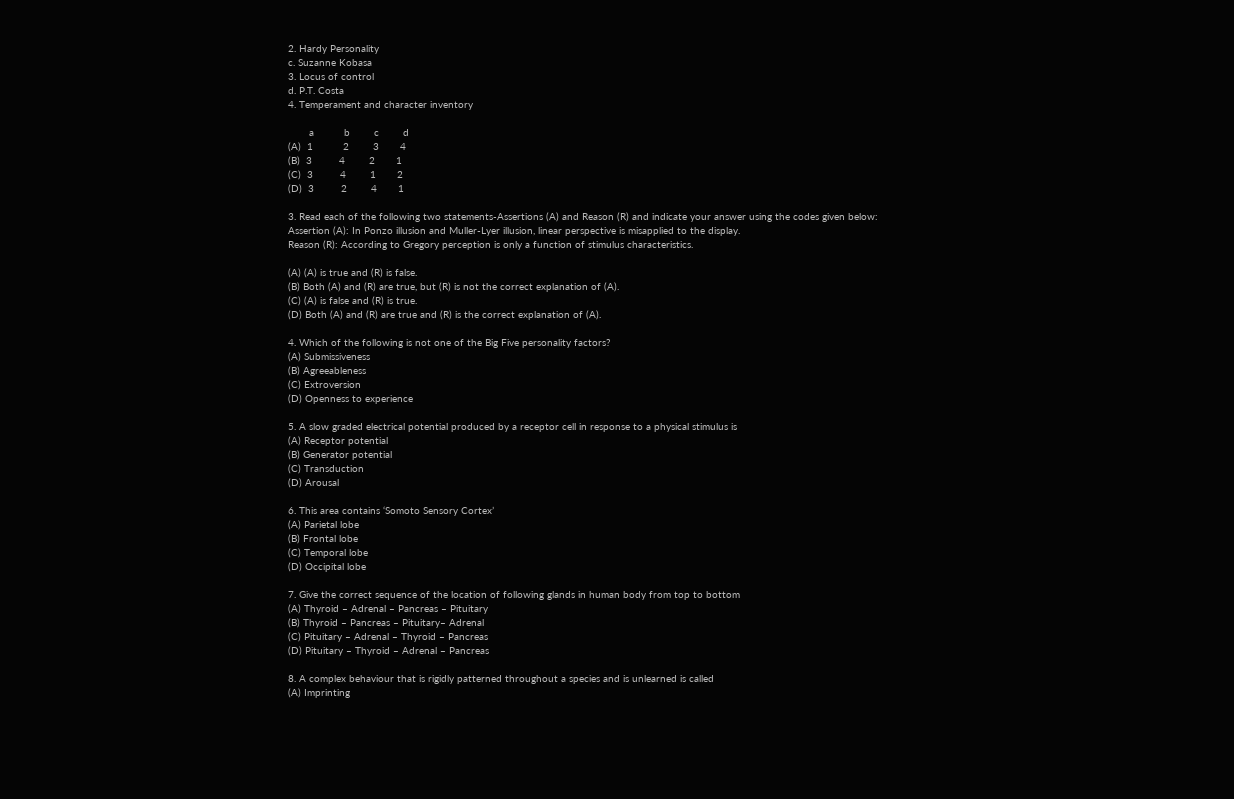2. Hardy Personality
c. Suzanne Kobasa
3. Locus of control
d. P.T. Costa
4. Temperament and character inventory

       a          b        c        d
(A)  1          2        3       4
(B)  3         4        2       1
(C)  3         4        1       2
(D)  3         2        4       1

3. Read each of the following two statements-Assertions (A) and Reason (R) and indicate your answer using the codes given below:
Assertion (A): In Ponzo illusion and Muller-Lyer illusion, linear perspective is misapplied to the display.
Reason (R): According to Gregory perception is only a function of stimulus characteristics.

(A) (A) is true and (R) is false.
(B) Both (A) and (R) are true, but (R) is not the correct explanation of (A).
(C) (A) is false and (R) is true.
(D) Both (A) and (R) are true and (R) is the correct explanation of (A).

4. Which of the following is not one of the Big Five personality factors?
(A) Submissiveness
(B) Agreeableness
(C) Extroversion
(D) Openness to experience

5. A slow graded electrical potential produced by a receptor cell in response to a physical stimulus is
(A) Receptor potential
(B) Generator potential
(C) Transduction
(D) Arousal

6. This area contains ‘Somoto Sensory Cortex’
(A) Parietal lobe
(B) Frontal lobe
(C) Temporal lobe
(D) Occipital lobe

7. Give the correct sequence of the location of following glands in human body from top to bottom
(A) Thyroid – Adrenal – Pancreas – Pituitary
(B) Thyroid – Pancreas – Pituitary– Adrenal
(C) Pituitary – Adrenal – Thyroid – Pancreas
(D) Pituitary – Thyroid – Adrenal – Pancreas

8. A complex behaviour that is rigidly patterned throughout a species and is unlearned is called
(A) Imprinting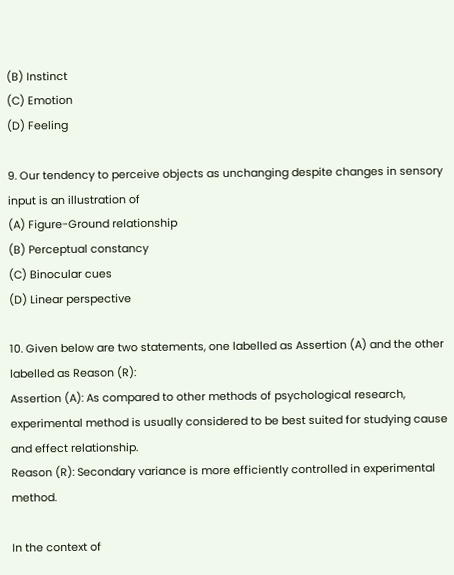(B) Instinct
(C) Emotion
(D) Feeling

9. Our tendency to perceive objects as unchanging despite changes in sensory input is an illustration of
(A) Figure-Ground relationship
(B) Perceptual constancy
(C) Binocular cues
(D) Linear perspective

10. Given below are two statements, one labelled as Assertion (A) and the other labelled as Reason (R):
Assertion (A): As compared to other methods of psychological research, experimental method is usually considered to be best suited for studying cause and effect relationship.
Reason (R): Secondary variance is more efficiently controlled in experimental method.

In the context of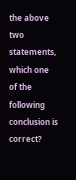the above two statements, which one of the following conclusion is correct?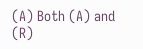(A) Both (A) and (R)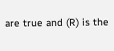are true and (R) is the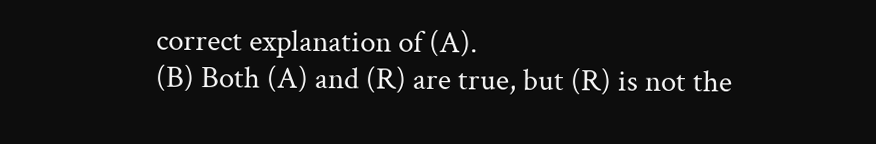correct explanation of (A).
(B) Both (A) and (R) are true, but (R) is not the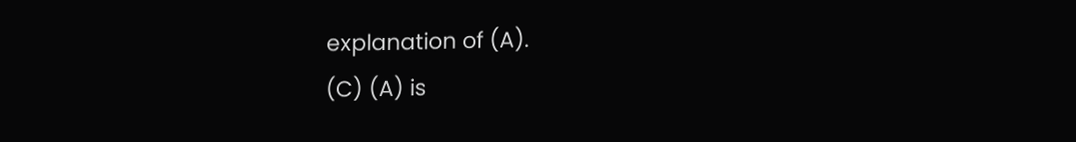explanation of (A).
(C) (A) is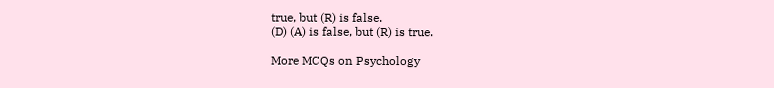true, but (R) is false.
(D) (A) is false, but (R) is true.

More MCQs on Psychology